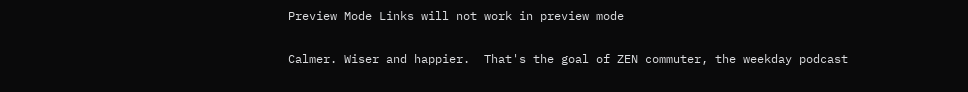Preview Mode Links will not work in preview mode

Calmer. Wiser and happier.  That's the goal of ZEN commuter, the weekday podcast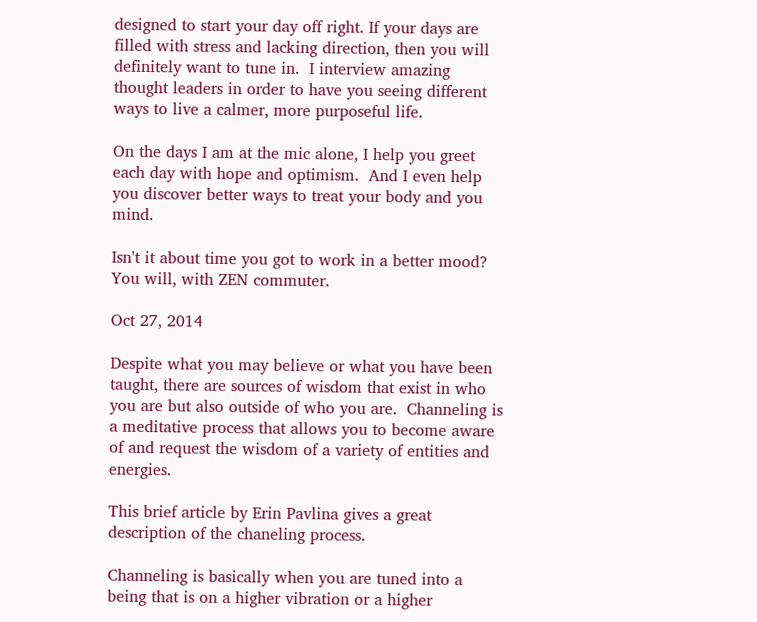designed to start your day off right. If your days are filled with stress and lacking direction, then you will definitely want to tune in.  I interview amazing thought leaders in order to have you seeing different ways to live a calmer, more purposeful life.

On the days I am at the mic alone, I help you greet each day with hope and optimism.  And I even help you discover better ways to treat your body and you mind.

Isn't it about time you got to work in a better mood?  You will, with ZEN commuter.

Oct 27, 2014

Despite what you may believe or what you have been taught, there are sources of wisdom that exist in who you are but also outside of who you are.  Channeling is a meditative process that allows you to become aware of and request the wisdom of a variety of entities and energies.

This brief article by Erin Pavlina gives a great description of the chaneling process.

Channeling is basically when you are tuned into a being that is on a higher vibration or a higher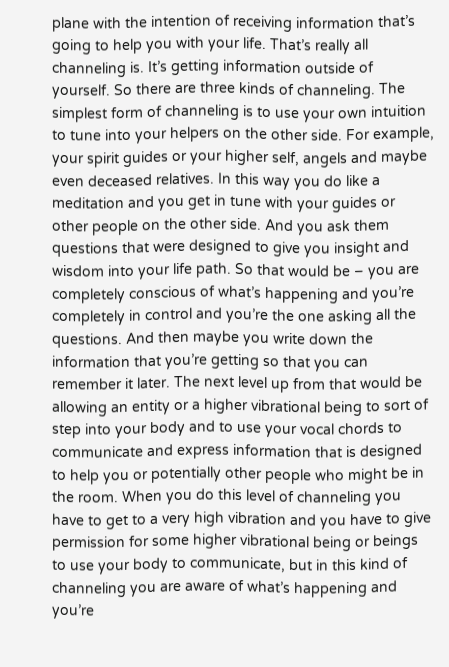plane with the intention of receiving information that’s going to help you with your life. That’s really all channeling is. It’s getting information outside of yourself. So there are three kinds of channeling. The simplest form of channeling is to use your own intuition to tune into your helpers on the other side. For example, your spirit guides or your higher self, angels and maybe even deceased relatives. In this way you do like a meditation and you get in tune with your guides or other people on the other side. And you ask them questions that were designed to give you insight and wisdom into your life path. So that would be – you are completely conscious of what’s happening and you’re completely in control and you’re the one asking all the questions. And then maybe you write down the information that you’re getting so that you can remember it later. The next level up from that would be allowing an entity or a higher vibrational being to sort of step into your body and to use your vocal chords to communicate and express information that is designed to help you or potentially other people who might be in the room. When you do this level of channeling you have to get to a very high vibration and you have to give permission for some higher vibrational being or beings to use your body to communicate, but in this kind of channeling you are aware of what’s happening and you’re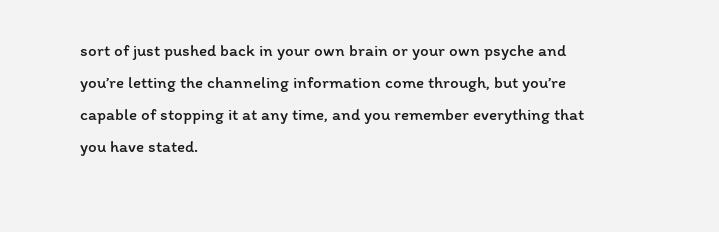sort of just pushed back in your own brain or your own psyche and you’re letting the channeling information come through, but you’re capable of stopping it at any time, and you remember everything that you have stated.